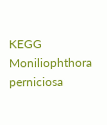KEGG   Moniliophthora perniciosa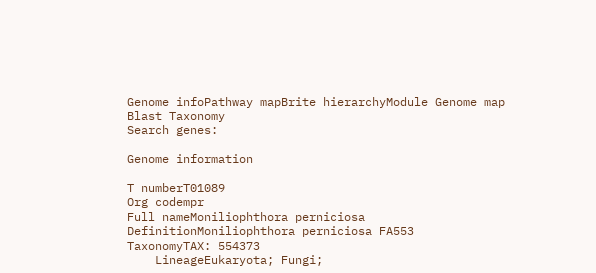Genome infoPathway mapBrite hierarchyModule Genome map Blast Taxonomy
Search genes:

Genome information

T numberT01089
Org codempr
Full nameMoniliophthora perniciosa
DefinitionMoniliophthora perniciosa FA553
TaxonomyTAX: 554373
    LineageEukaryota; Fungi;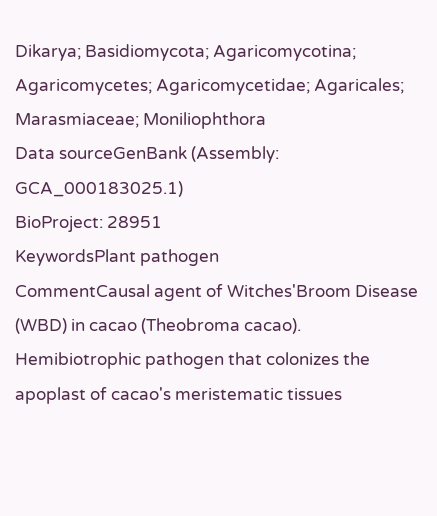Dikarya; Basidiomycota; Agaricomycotina; Agaricomycetes; Agaricomycetidae; Agaricales; Marasmiaceae; Moniliophthora
Data sourceGenBank (Assembly: GCA_000183025.1)
BioProject: 28951
KeywordsPlant pathogen
CommentCausal agent of Witches'Broom Disease (WBD) in cacao (Theobroma cacao).
Hemibiotrophic pathogen that colonizes the apoplast of cacao's meristematic tissues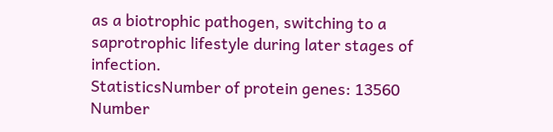as a biotrophic pathogen, switching to a saprotrophic lifestyle during later stages of infection.
StatisticsNumber of protein genes: 13560
Number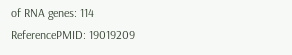of RNA genes: 114
ReferencePMID: 19019209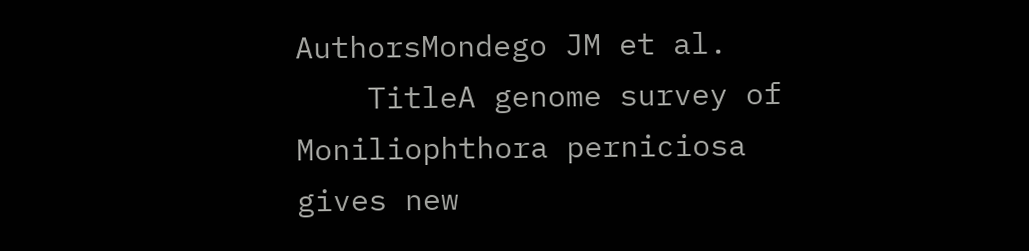AuthorsMondego JM et al.
    TitleA genome survey of Moniliophthora perniciosa gives new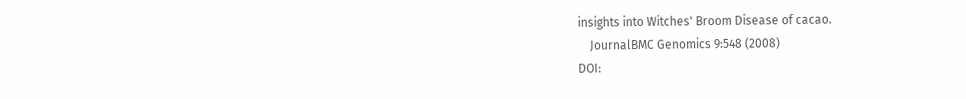insights into Witches' Broom Disease of cacao.
    JournalBMC Genomics 9:548 (2008)
DOI: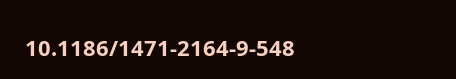10.1186/1471-2164-9-548